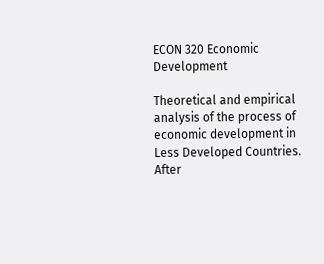ECON 320 Economic Development

Theoretical and empirical analysis of the process of economic development in Less Developed Countries. After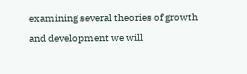examining several theories of growth and development we will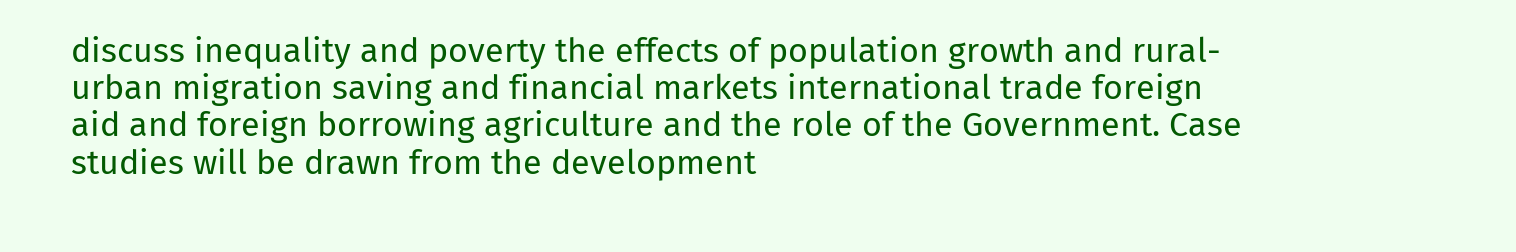discuss inequality and poverty the effects of population growth and rural-urban migration saving and financial markets international trade foreign aid and foreign borrowing agriculture and the role of the Government. Case studies will be drawn from the development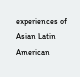experiences of Asian Latin American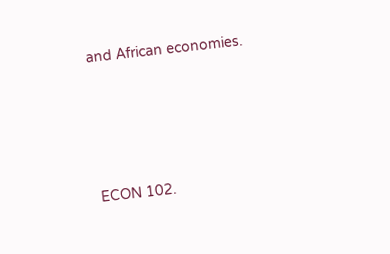and African economies.




ECON 102.